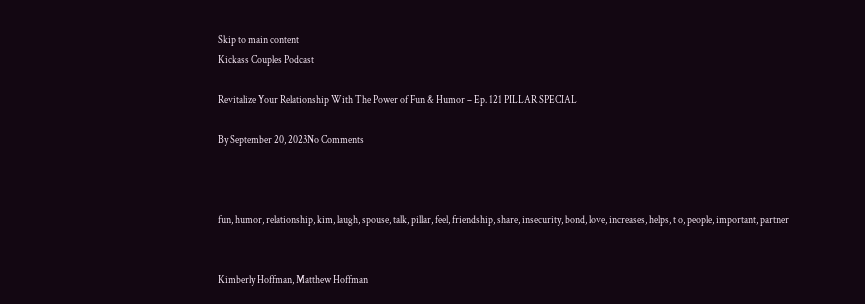Skip to main content
Kickass Couples Podcast

Revitalize Your Relationship With The Power of Fun & Humor – Ep. 121 PILLAR SPECIAL

By September 20, 2023No Comments



fun, humor, relationship, kim, laugh, spouse, talk, pillar, feel, friendship, share, insecurity, bond, love, increases, helps, t o, people, important, partner


Kimberly Hoffman, Matthew Hoffman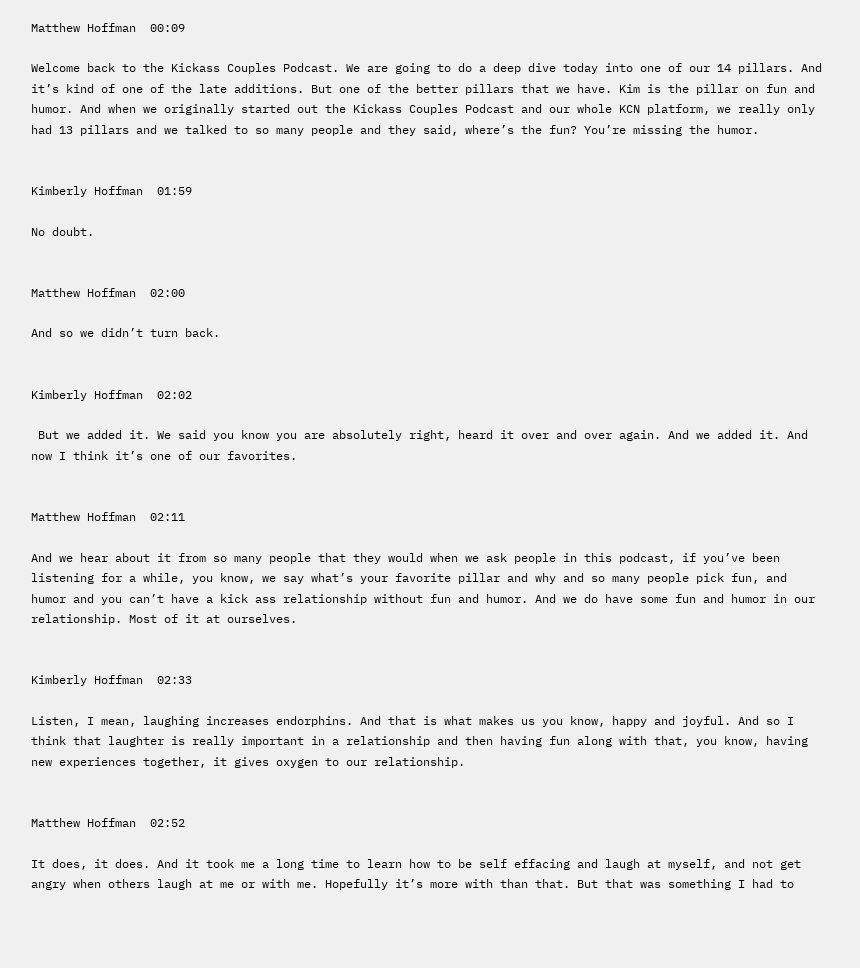Matthew Hoffman  00:09

Welcome back to the Kickass Couples Podcast. We are going to do a deep dive today into one of our 14 pillars. And it’s kind of one of the late additions. But one of the better pillars that we have. Kim is the pillar on fun and humor. And when we originally started out the Kickass Couples Podcast and our whole KCN platform, we really only had 13 pillars and we talked to so many people and they said, where’s the fun? You’re missing the humor.


Kimberly Hoffman  01:59

No doubt.


Matthew Hoffman  02:00

And so we didn’t turn back.


Kimberly Hoffman  02:02

 But we added it. We said you know you are absolutely right, heard it over and over again. And we added it. And now I think it’s one of our favorites.


Matthew Hoffman  02:11

And we hear about it from so many people that they would when we ask people in this podcast, if you’ve been listening for a while, you know, we say what’s your favorite pillar and why and so many people pick fun, and humor and you can’t have a kick ass relationship without fun and humor. And we do have some fun and humor in our relationship. Most of it at ourselves.


Kimberly Hoffman  02:33

Listen, I mean, laughing increases endorphins. And that is what makes us you know, happy and joyful. And so I think that laughter is really important in a relationship and then having fun along with that, you know, having new experiences together, it gives oxygen to our relationship.


Matthew Hoffman  02:52

It does, it does. And it took me a long time to learn how to be self effacing and laugh at myself, and not get angry when others laugh at me or with me. Hopefully it’s more with than that. But that was something I had to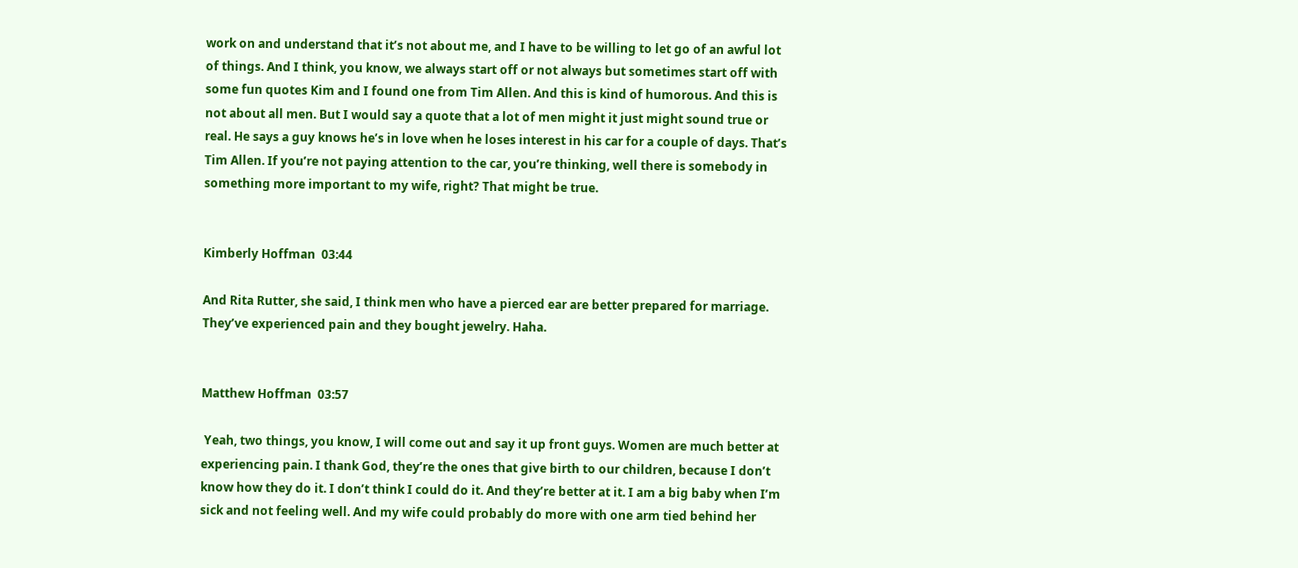work on and understand that it’s not about me, and I have to be willing to let go of an awful lot of things. And I think, you know, we always start off or not always but sometimes start off with some fun quotes Kim and I found one from Tim Allen. And this is kind of humorous. And this is not about all men. But I would say a quote that a lot of men might it just might sound true or real. He says a guy knows he’s in love when he loses interest in his car for a couple of days. That’s Tim Allen. If you’re not paying attention to the car, you’re thinking, well there is somebody in something more important to my wife, right? That might be true.


Kimberly Hoffman  03:44

And Rita Rutter, she said, I think men who have a pierced ear are better prepared for marriage. They’ve experienced pain and they bought jewelry. Haha.


Matthew Hoffman  03:57

 Yeah, two things, you know, I will come out and say it up front guys. Women are much better at experiencing pain. I thank God, they’re the ones that give birth to our children, because I don’t know how they do it. I don’t think I could do it. And they’re better at it. I am a big baby when I’m sick and not feeling well. And my wife could probably do more with one arm tied behind her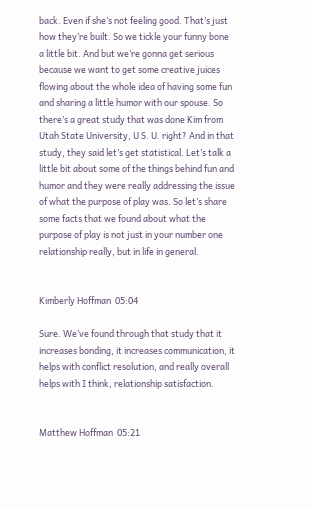back. Even if she’s not feeling good. That’s just how they’re built. So we tickle your funny bone a little bit. And but we’re gonna get serious because we want to get some creative juices flowing about the whole idea of having some fun and sharing a little humor with our spouse. So there’s a great study that was done Kim from Utah State University, U S. U. right? And in that study, they said let’s get statistical. Let’s talk a little bit about some of the things behind fun and humor and they were really addressing the issue of what the purpose of play was. So let’s share some facts that we found about what the purpose of play is not just in your number one relationship really, but in life in general.


Kimberly Hoffman  05:04

Sure. We’ve found through that study that it increases bonding, it increases communication, it helps with conflict resolution, and really overall helps with I think, relationship satisfaction.


Matthew Hoffman  05:21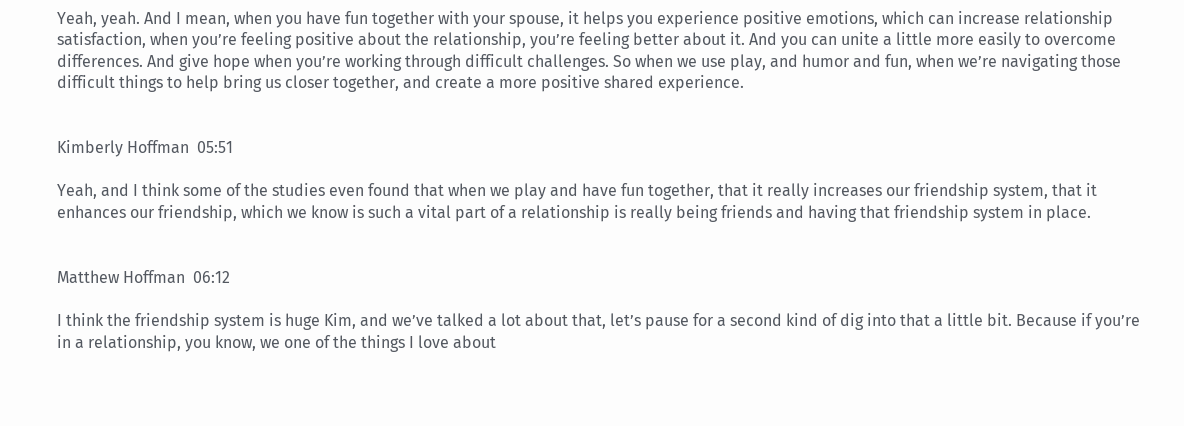Yeah, yeah. And I mean, when you have fun together with your spouse, it helps you experience positive emotions, which can increase relationship satisfaction, when you’re feeling positive about the relationship, you’re feeling better about it. And you can unite a little more easily to overcome differences. And give hope when you’re working through difficult challenges. So when we use play, and humor and fun, when we’re navigating those difficult things to help bring us closer together, and create a more positive shared experience.


Kimberly Hoffman  05:51

Yeah, and I think some of the studies even found that when we play and have fun together, that it really increases our friendship system, that it enhances our friendship, which we know is such a vital part of a relationship is really being friends and having that friendship system in place.


Matthew Hoffman  06:12

I think the friendship system is huge Kim, and we’ve talked a lot about that, let’s pause for a second kind of dig into that a little bit. Because if you’re in a relationship, you know, we one of the things I love about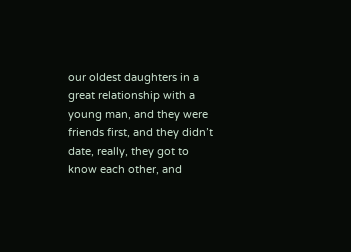our oldest daughters in a great relationship with a young man, and they were friends first, and they didn’t date, really, they got to know each other, and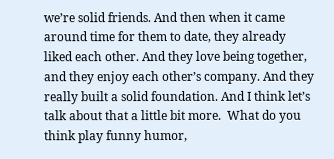we’re solid friends. And then when it came around time for them to date, they already liked each other. And they love being together, and they enjoy each other’s company. And they really built a solid foundation. And I think let’s talk about that a little bit more.  What do you think play funny humor,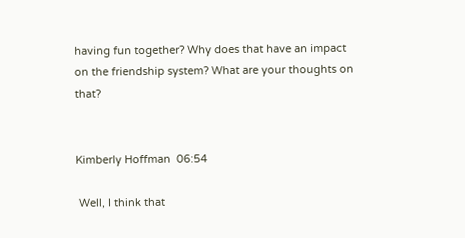having fun together? Why does that have an impact on the friendship system? What are your thoughts on that?


Kimberly Hoffman  06:54

 Well, I think that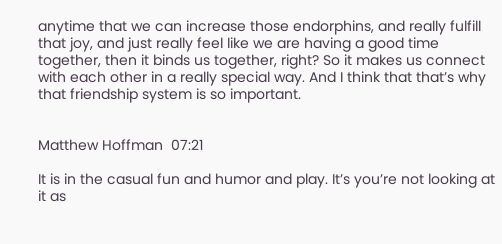anytime that we can increase those endorphins, and really fulfill that joy, and just really feel like we are having a good time together, then it binds us together, right? So it makes us connect with each other in a really special way. And I think that that’s why that friendship system is so important.


Matthew Hoffman  07:21

It is in the casual fun and humor and play. It’s you’re not looking at it as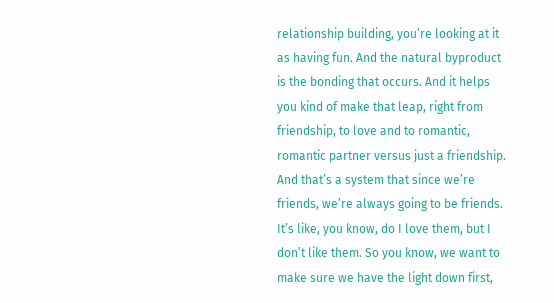relationship building, you’re looking at it as having fun. And the natural byproduct is the bonding that occurs. And it helps you kind of make that leap, right from friendship, to love and to romantic, romantic partner versus just a friendship. And that’s a system that since we’re friends, we’re always going to be friends. It’s like, you know, do I love them, but I don’t like them. So you know, we want to make sure we have the light down first,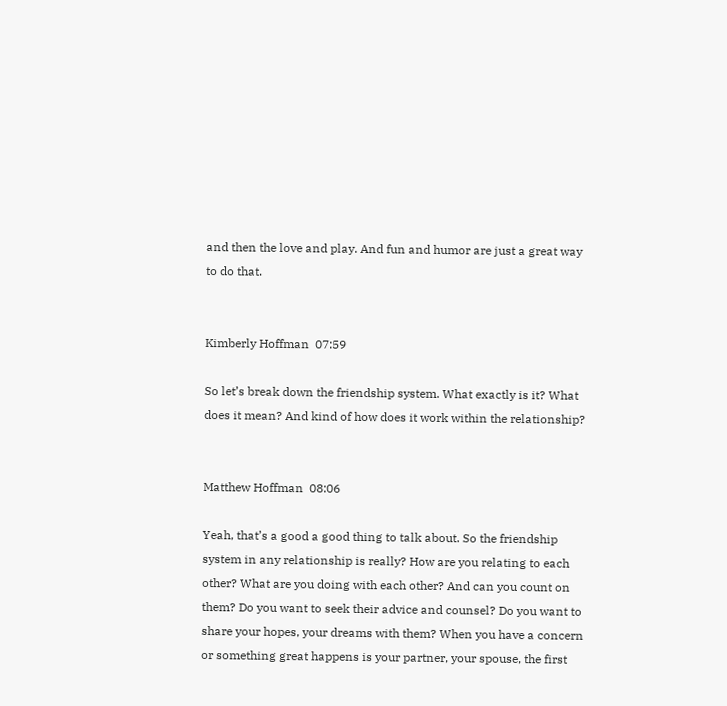and then the love and play. And fun and humor are just a great way to do that.


Kimberly Hoffman  07:59

So let’s break down the friendship system. What exactly is it? What does it mean? And kind of how does it work within the relationship?


Matthew Hoffman  08:06

Yeah, that’s a good a good thing to talk about. So the friendship system in any relationship is really? How are you relating to each other? What are you doing with each other? And can you count on them? Do you want to seek their advice and counsel? Do you want to share your hopes, your dreams with them? When you have a concern or something great happens is your partner, your spouse, the first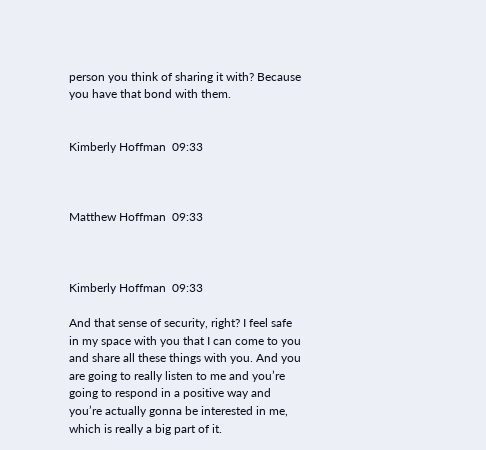person you think of sharing it with? Because you have that bond with them.


Kimberly Hoffman  09:33



Matthew Hoffman  09:33



Kimberly Hoffman  09:33

And that sense of security, right? I feel safe in my space with you that I can come to you and share all these things with you. And you are going to really listen to me and you’re going to respond in a positive way and you’re actually gonna be interested in me, which is really a big part of it.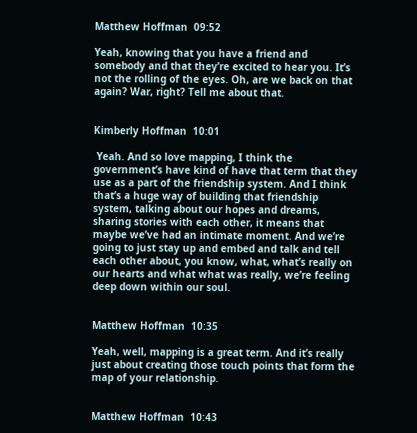Matthew Hoffman  09:52

Yeah, knowing that you have a friend and somebody and that they’re excited to hear you. It’s not the rolling of the eyes. Oh, are we back on that again? War, right? Tell me about that.


Kimberly Hoffman  10:01

 Yeah. And so love mapping, I think the government’s have kind of have that term that they use as a part of the friendship system. And I think that’s a huge way of building that friendship system, talking about our hopes and dreams, sharing stories with each other, it means that maybe we’ve had an intimate moment. And we’re going to just stay up and embed and talk and tell each other about, you know, what, what’s really on our hearts and what what was really, we’re feeling deep down within our soul.


Matthew Hoffman  10:35

Yeah, well, mapping is a great term. And it’s really just about creating those touch points that form the map of your relationship.


Matthew Hoffman  10:43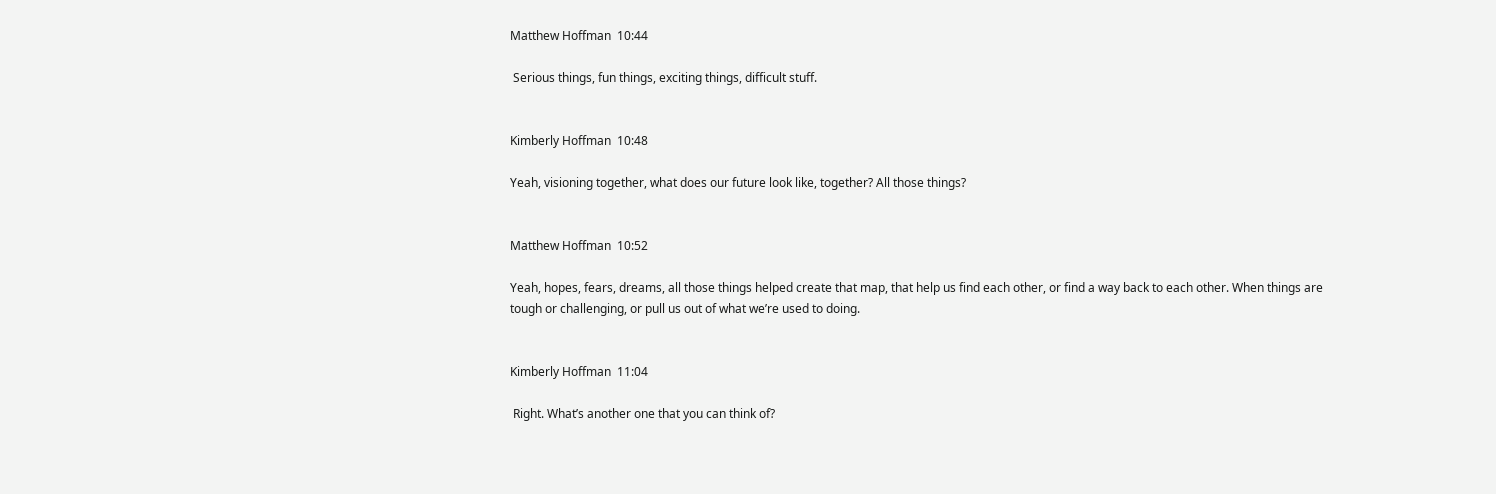Matthew Hoffman  10:44

 Serious things, fun things, exciting things, difficult stuff.


Kimberly Hoffman  10:48

Yeah, visioning together, what does our future look like, together? All those things?


Matthew Hoffman  10:52

Yeah, hopes, fears, dreams, all those things helped create that map, that help us find each other, or find a way back to each other. When things are tough or challenging, or pull us out of what we’re used to doing.


Kimberly Hoffman  11:04

 Right. What’s another one that you can think of?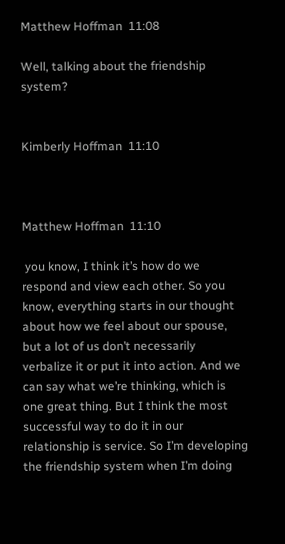Matthew Hoffman  11:08

Well, talking about the friendship system?


Kimberly Hoffman  11:10



Matthew Hoffman  11:10

 you know, I think it’s how do we respond and view each other. So you know, everything starts in our thought about how we feel about our spouse, but a lot of us don’t necessarily verbalize it or put it into action. And we can say what we’re thinking, which is one great thing. But I think the most successful way to do it in our relationship is service. So I’m developing the friendship system when I’m doing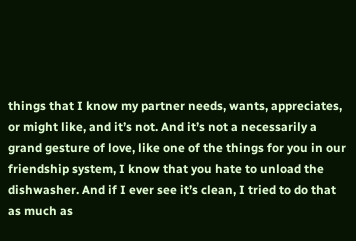things that I know my partner needs, wants, appreciates, or might like, and it’s not. And it’s not a necessarily a grand gesture of love, like one of the things for you in our friendship system, I know that you hate to unload the dishwasher. And if I ever see it’s clean, I tried to do that as much as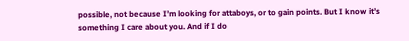possible, not because I’m looking for attaboys, or to gain points. But I know it’s something I care about you. And if I do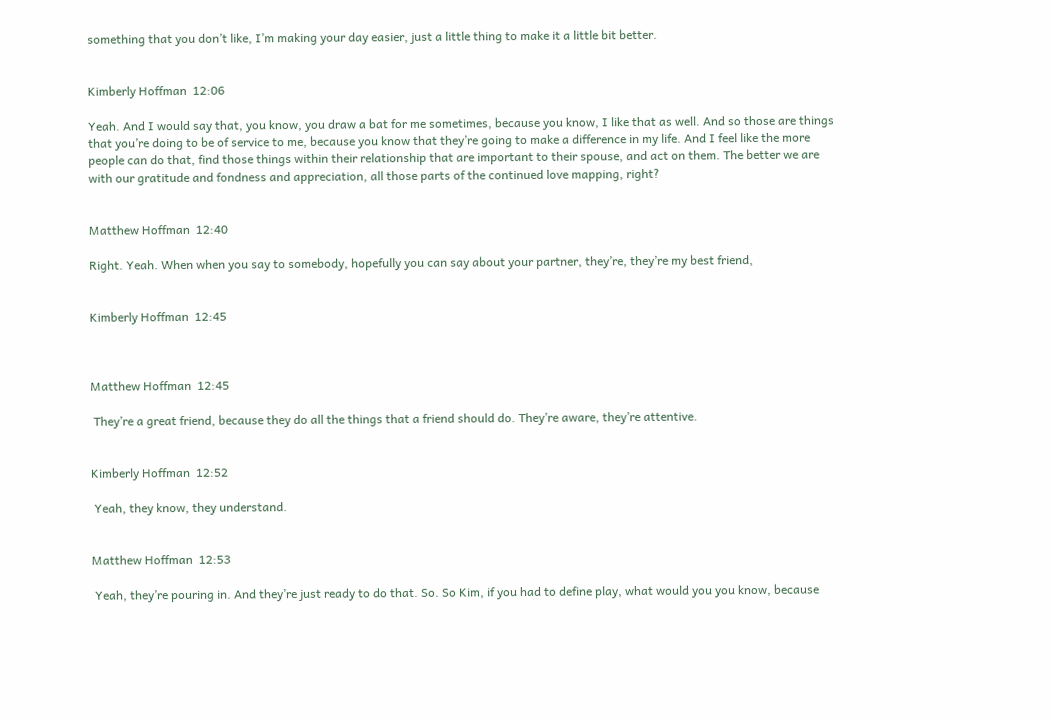something that you don’t like, I’m making your day easier, just a little thing to make it a little bit better.


Kimberly Hoffman  12:06

Yeah. And I would say that, you know, you draw a bat for me sometimes, because you know, I like that as well. And so those are things that you’re doing to be of service to me, because you know that they’re going to make a difference in my life. And I feel like the more people can do that, find those things within their relationship that are important to their spouse, and act on them. The better we are with our gratitude and fondness and appreciation, all those parts of the continued love mapping, right?


Matthew Hoffman  12:40

Right. Yeah. When when you say to somebody, hopefully you can say about your partner, they’re, they’re my best friend,


Kimberly Hoffman  12:45



Matthew Hoffman  12:45

 They’re a great friend, because they do all the things that a friend should do. They’re aware, they’re attentive.


Kimberly Hoffman  12:52

 Yeah, they know, they understand.


Matthew Hoffman  12:53

 Yeah, they’re pouring in. And they’re just ready to do that. So. So Kim, if you had to define play, what would you you know, because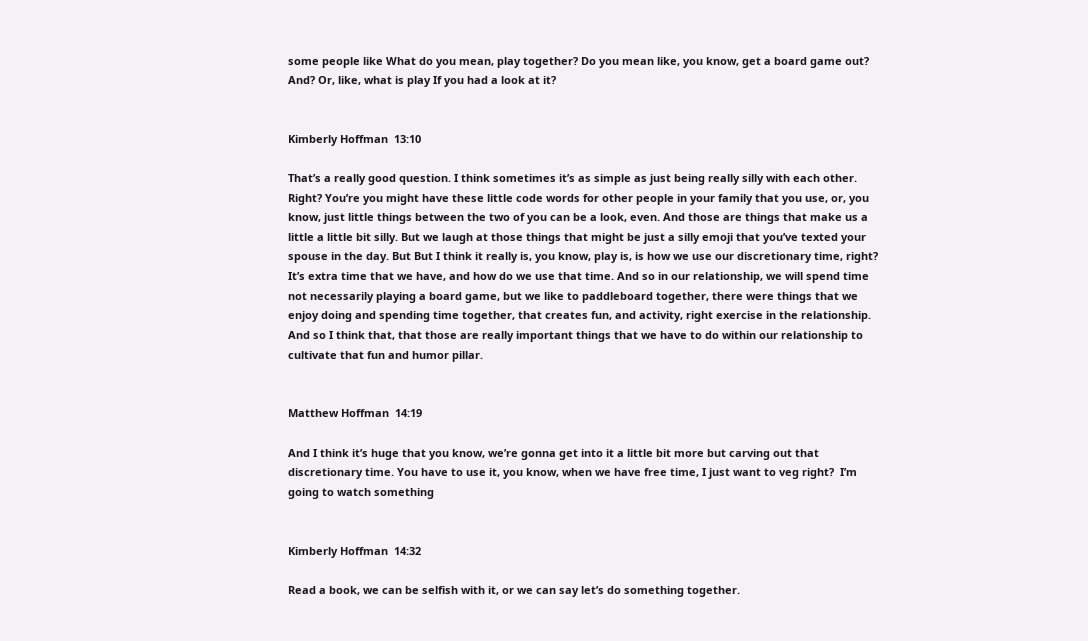some people like What do you mean, play together? Do you mean like, you know, get a board game out? And? Or, like, what is play If you had a look at it?


Kimberly Hoffman  13:10

That’s a really good question. I think sometimes it’s as simple as just being really silly with each other. Right? You’re you might have these little code words for other people in your family that you use, or, you know, just little things between the two of you can be a look, even. And those are things that make us a little a little bit silly. But we laugh at those things that might be just a silly emoji that you’ve texted your spouse in the day. But But I think it really is, you know, play is, is how we use our discretionary time, right? It’s extra time that we have, and how do we use that time. And so in our relationship, we will spend time not necessarily playing a board game, but we like to paddleboard together, there were things that we enjoy doing and spending time together, that creates fun, and activity, right exercise in the relationship. And so I think that, that those are really important things that we have to do within our relationship to cultivate that fun and humor pillar.


Matthew Hoffman  14:19

And I think it’s huge that you know, we’re gonna get into it a little bit more but carving out that discretionary time. You have to use it, you know, when we have free time, I just want to veg right?  I’m going to watch something


Kimberly Hoffman  14:32

Read a book, we can be selfish with it, or we can say let’s do something together.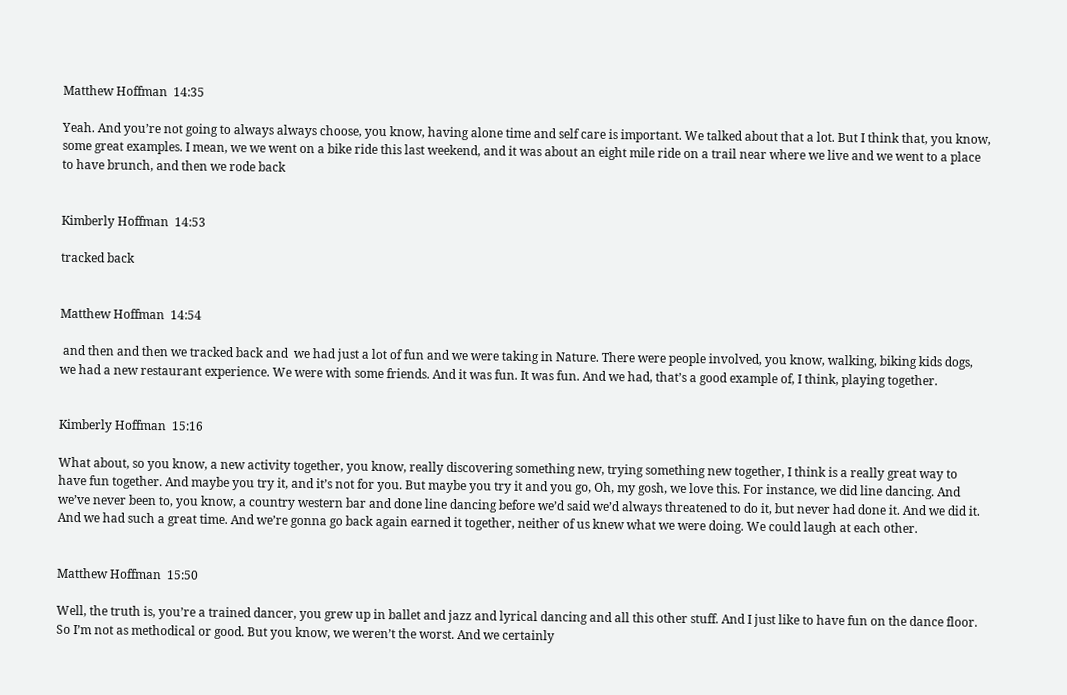Matthew Hoffman  14:35

Yeah. And you’re not going to always always choose, you know, having alone time and self care is important. We talked about that a lot. But I think that, you know, some great examples. I mean, we we went on a bike ride this last weekend, and it was about an eight mile ride on a trail near where we live and we went to a place to have brunch, and then we rode back


Kimberly Hoffman  14:53

tracked back


Matthew Hoffman  14:54

 and then and then we tracked back and  we had just a lot of fun and we were taking in Nature. There were people involved, you know, walking, biking kids dogs, we had a new restaurant experience. We were with some friends. And it was fun. It was fun. And we had, that’s a good example of, I think, playing together.


Kimberly Hoffman  15:16

What about, so you know, a new activity together, you know, really discovering something new, trying something new together, I think is a really great way to have fun together. And maybe you try it, and it’s not for you. But maybe you try it and you go, Oh, my gosh, we love this. For instance, we did line dancing. And we’ve never been to, you know, a country western bar and done line dancing before we’d said we’d always threatened to do it, but never had done it. And we did it. And we had such a great time. And we’re gonna go back again earned it together, neither of us knew what we were doing. We could laugh at each other.


Matthew Hoffman  15:50

Well, the truth is, you’re a trained dancer, you grew up in ballet and jazz and lyrical dancing and all this other stuff. And I just like to have fun on the dance floor. So I’m not as methodical or good. But you know, we weren’t the worst. And we certainly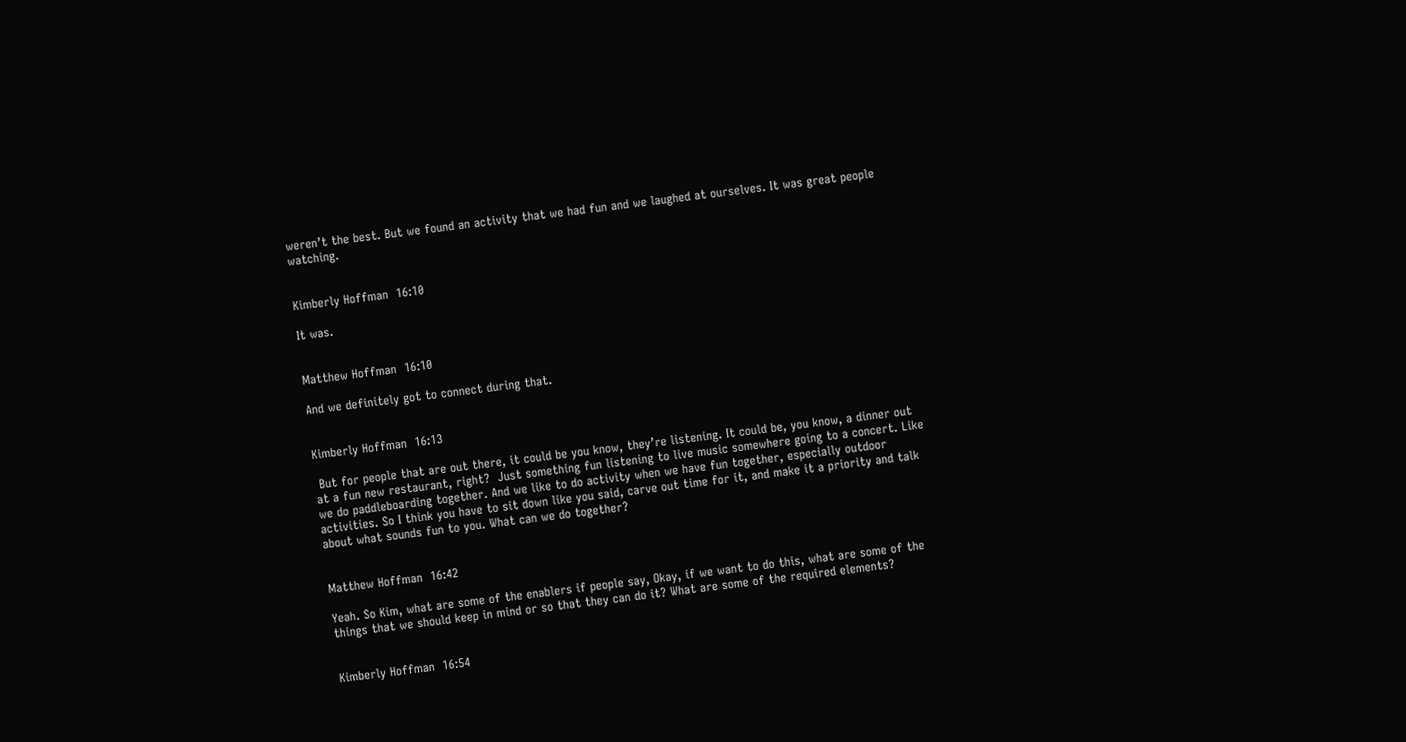weren’t the best. But we found an activity that we had fun and we laughed at ourselves. It was great people watching.


Kimberly Hoffman  16:10

It was.


Matthew Hoffman  16:10

And we definitely got to connect during that.


Kimberly Hoffman  16:13

 But for people that are out there, it could be you know, they’re listening. It could be, you know, a dinner out at a fun new restaurant, right?  Just something fun listening to live music somewhere going to a concert. Like we do paddleboarding together. And we like to do activity when we have fun together, especially outdoor activities. So I think you have to sit down like you said, carve out time for it, and make it a priority and talk about what sounds fun to you. What can we do together?


Matthew Hoffman  16:42

Yeah. So Kim, what are some of the enablers if people say, Okay, if we want to do this, what are some of the things that we should keep in mind or so that they can do it? What are some of the required elements?


Kimberly Hoffman  16:54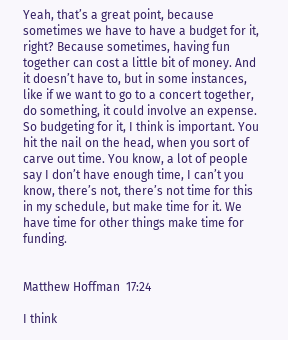Yeah, that’s a great point, because sometimes we have to have a budget for it, right? Because sometimes, having fun together can cost a little bit of money. And it doesn’t have to, but in some instances, like if we want to go to a concert together, do something, it could involve an expense. So budgeting for it, I think is important. You hit the nail on the head, when you sort of carve out time. You know, a lot of people say I don’t have enough time, I can’t you know, there’s not, there’s not time for this in my schedule, but make time for it. We have time for other things make time for funding.


Matthew Hoffman  17:24

I think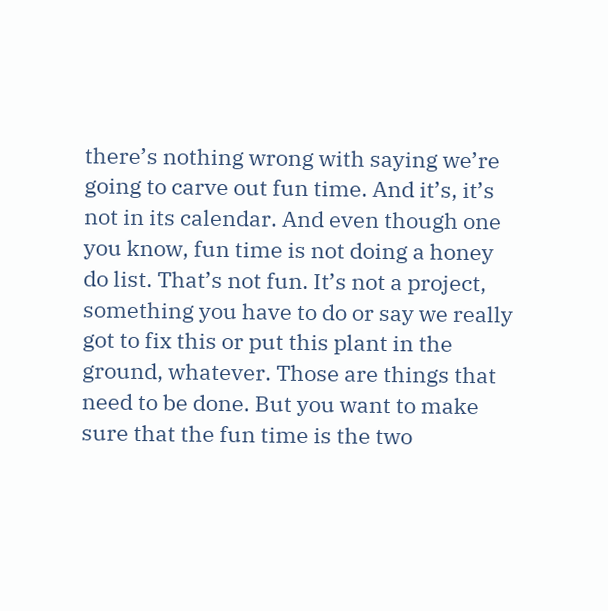there’s nothing wrong with saying we’re going to carve out fun time. And it’s, it’s not in its calendar. And even though one you know, fun time is not doing a honey do list. That’s not fun. It’s not a project, something you have to do or say we really got to fix this or put this plant in the ground, whatever. Those are things that need to be done. But you want to make sure that the fun time is the two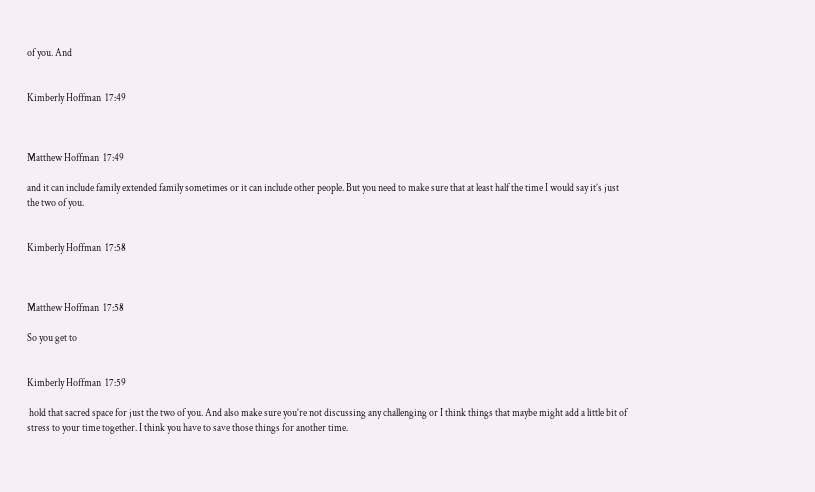of you. And


Kimberly Hoffman  17:49



Matthew Hoffman  17:49

and it can include family extended family sometimes or it can include other people. But you need to make sure that at least half the time I would say it’s just the two of you.


Kimberly Hoffman  17:58



Matthew Hoffman  17:58

So you get to


Kimberly Hoffman  17:59

 hold that sacred space for just the two of you. And also make sure you’re not discussing any challenging or I think things that maybe might add a little bit of stress to your time together. I think you have to save those things for another time.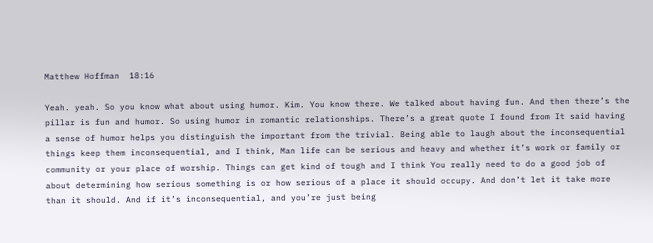Matthew Hoffman  18:16

Yeah. yeah. So you know what about using humor. Kim. You know there. We talked about having fun. And then there’s the pillar is fun and humor. So using humor in romantic relationships. There’s a great quote I found from It said having a sense of humor helps you distinguish the important from the trivial. Being able to laugh about the inconsequential things keep them inconsequential, and I think, Man life can be serious and heavy and whether it’s work or family or community or your place of worship. Things can get kind of tough and I think You really need to do a good job of about determining how serious something is or how serious of a place it should occupy. And don’t let it take more than it should. And if it’s inconsequential, and you’re just being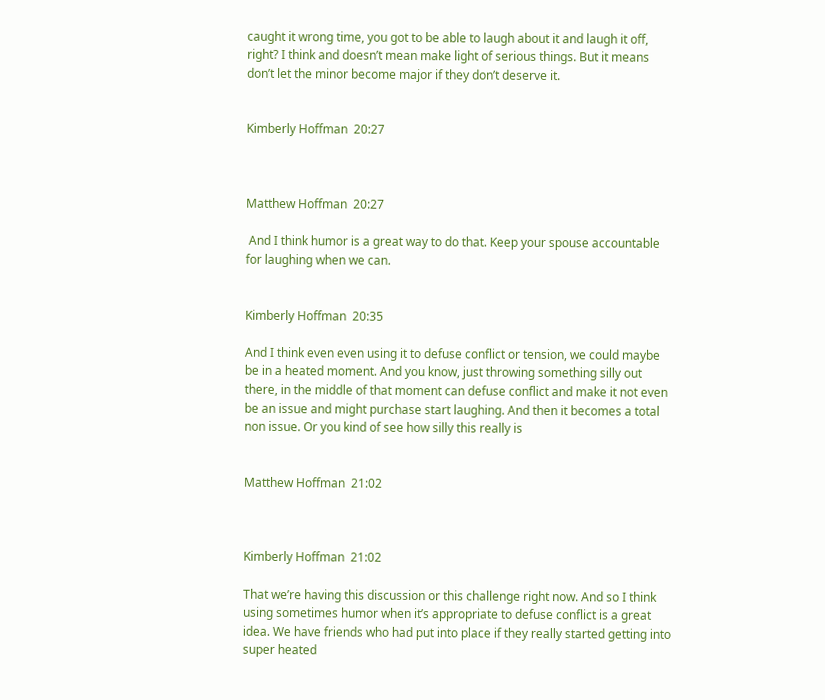caught it wrong time, you got to be able to laugh about it and laugh it off, right? I think and doesn’t mean make light of serious things. But it means don’t let the minor become major if they don’t deserve it.


Kimberly Hoffman  20:27



Matthew Hoffman  20:27

 And I think humor is a great way to do that. Keep your spouse accountable for laughing when we can.


Kimberly Hoffman  20:35

And I think even even using it to defuse conflict or tension, we could maybe be in a heated moment. And you know, just throwing something silly out there, in the middle of that moment can defuse conflict and make it not even be an issue and might purchase start laughing. And then it becomes a total non issue. Or you kind of see how silly this really is


Matthew Hoffman  21:02



Kimberly Hoffman  21:02

That we’re having this discussion or this challenge right now. And so I think using sometimes humor when it’s appropriate to defuse conflict is a great idea. We have friends who had put into place if they really started getting into super heated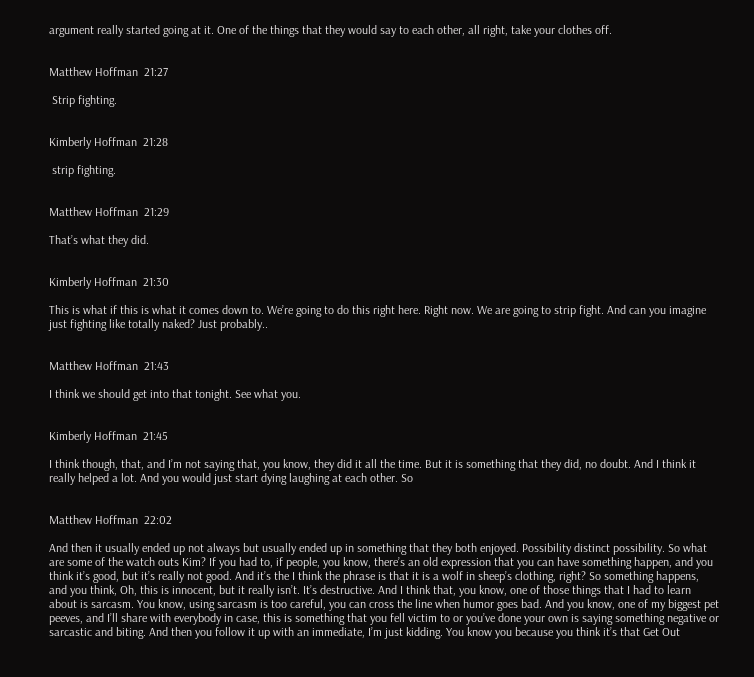argument really started going at it. One of the things that they would say to each other, all right, take your clothes off.


Matthew Hoffman  21:27

 Strip fighting.


Kimberly Hoffman  21:28

 strip fighting.


Matthew Hoffman  21:29

That’s what they did.


Kimberly Hoffman  21:30

This is what if this is what it comes down to. We’re going to do this right here. Right now. We are going to strip fight. And can you imagine just fighting like totally naked? Just probably..


Matthew Hoffman  21:43

I think we should get into that tonight. See what you.


Kimberly Hoffman  21:45

I think though, that, and I’m not saying that, you know, they did it all the time. But it is something that they did, no doubt. And I think it really helped a lot. And you would just start dying laughing at each other. So


Matthew Hoffman  22:02

And then it usually ended up not always but usually ended up in something that they both enjoyed. Possibility distinct possibility. So what are some of the watch outs Kim? If you had to, if people, you know, there’s an old expression that you can have something happen, and you think it’s good, but it’s really not good. And it’s the I think the phrase is that it is a wolf in sheep’s clothing, right? So something happens, and you think, Oh, this is innocent, but it really isn’t. It’s destructive. And I think that, you know, one of those things that I had to learn about is sarcasm. You know, using sarcasm is too careful, you can cross the line when humor goes bad. And you know, one of my biggest pet peeves, and I’ll share with everybody in case, this is something that you fell victim to or you’ve done your own is saying something negative or sarcastic and biting. And then you follow it up with an immediate, I’m just kidding. You know you because you think it’s that Get Out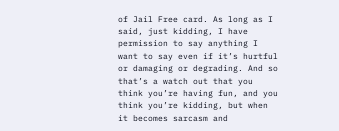of Jail Free card. As long as I said, just kidding, I have permission to say anything I want to say even if it’s hurtful or damaging or degrading. And so that’s a watch out that you think you’re having fun, and you think you’re kidding, but when it becomes sarcasm and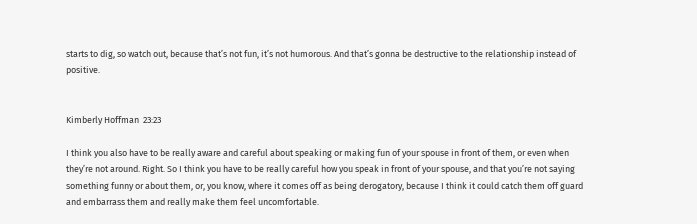starts to dig, so watch out, because that’s not fun, it’s not humorous. And that’s gonna be destructive to the relationship instead of positive.


Kimberly Hoffman  23:23

I think you also have to be really aware and careful about speaking or making fun of your spouse in front of them, or even when they’re not around. Right. So I think you have to be really careful how you speak in front of your spouse, and that you’re not saying something funny or about them, or, you know, where it comes off as being derogatory, because I think it could catch them off guard and embarrass them and really make them feel uncomfortable.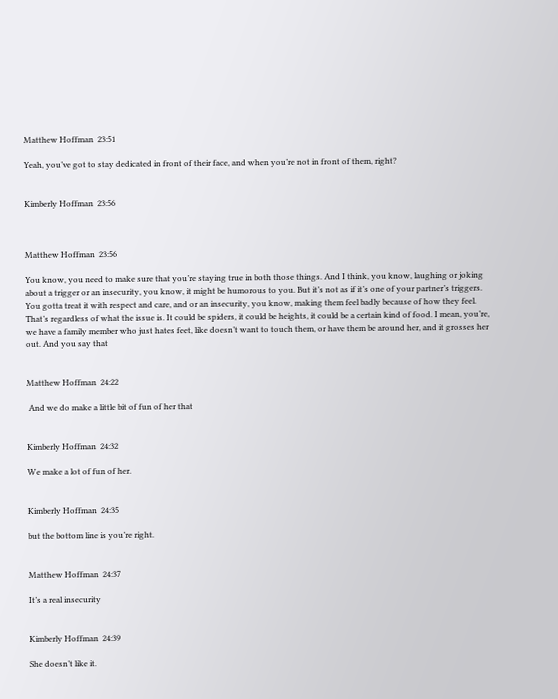Matthew Hoffman  23:51

Yeah, you’ve got to stay dedicated in front of their face, and when you’re not in front of them, right?


Kimberly Hoffman  23:56



Matthew Hoffman  23:56

You know, you need to make sure that you’re staying true in both those things. And I think, you know, laughing or joking about a trigger or an insecurity, you know, it might be humorous to you. But it’s not as if it’s one of your partner’s triggers. You gotta treat it with respect and care, and or an insecurity, you know, making them feel badly because of how they feel. That’s regardless of what the issue is. It could be spiders, it could be heights, it could be a certain kind of food. I mean, you’re, we have a family member who just hates feet, like doesn’t want to touch them, or have them be around her, and it grosses her out. And you say that


Matthew Hoffman  24:22

 And we do make a little bit of fun of her that


Kimberly Hoffman  24:32

We make a lot of fun of her.


Kimberly Hoffman  24:35

but the bottom line is you’re right.


Matthew Hoffman  24:37

It’s a real insecurity


Kimberly Hoffman  24:39

She doesn’t like it.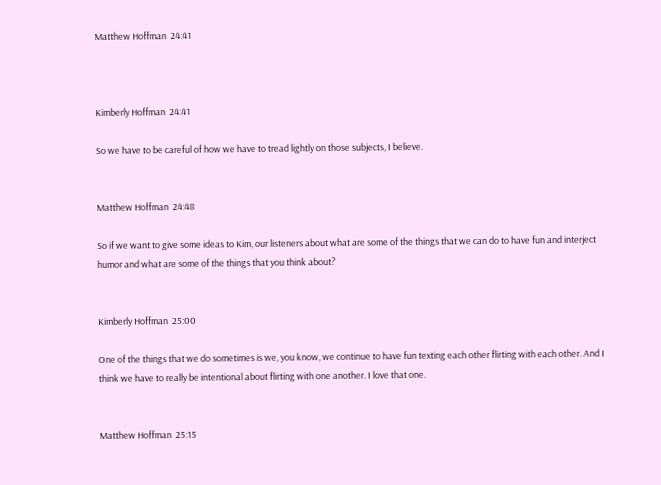Matthew Hoffman  24:41



Kimberly Hoffman  24:41

So we have to be careful of how we have to tread lightly on those subjects, I believe.


Matthew Hoffman  24:48

So if we want to give some ideas to Kim, our listeners about what are some of the things that we can do to have fun and interject humor and what are some of the things that you think about?


Kimberly Hoffman  25:00

One of the things that we do sometimes is we, you know, we continue to have fun texting each other flirting with each other. And I think we have to really be intentional about flirting with one another. I love that one.


Matthew Hoffman  25:15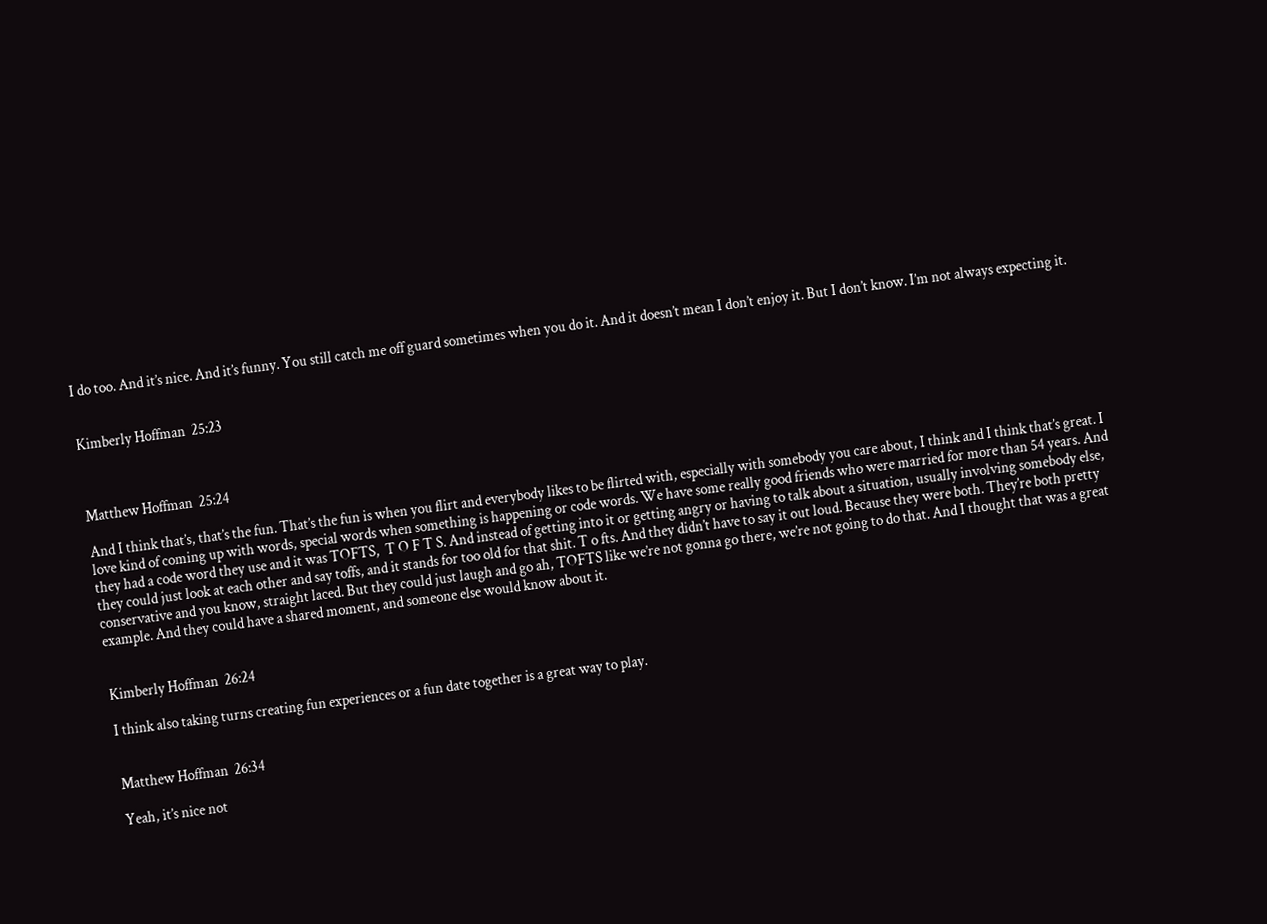I do too. And it’s nice. And it’s funny. You still catch me off guard sometimes when you do it. And it doesn’t mean I don’t enjoy it. But I don’t know. I’m not always expecting it.


Kimberly Hoffman  25:23



Matthew Hoffman  25:24

And I think that’s, that’s the fun. That’s the fun is when you flirt and everybody likes to be flirted with, especially with somebody you care about, I think and I think that’s great. I love kind of coming up with words, special words when something is happening or code words. We have some really good friends who were married for more than 54 years. And they had a code word they use and it was TOFTS,  T O F T S. And instead of getting into it or getting angry or having to talk about a situation, usually involving somebody else, they could just look at each other and say toffs, and it stands for too old for that shit. T o fts. And they didn’t have to say it out loud. Because they were both. They’re both pretty conservative and you know, straight laced. But they could just laugh and go ah, TOFTS like we’re not gonna go there, we’re not going to do that. And I thought that was a great example. And they could have a shared moment, and someone else would know about it.


Kimberly Hoffman  26:24

I think also taking turns creating fun experiences or a fun date together is a great way to play.


Matthew Hoffman  26:34

Yeah, it’s nice not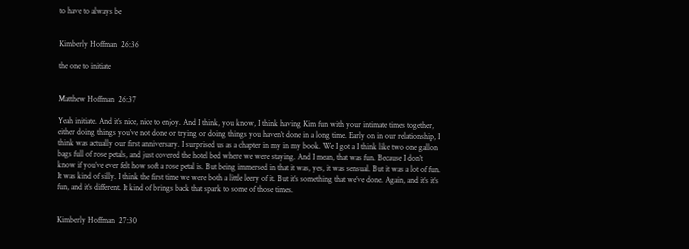to have to always be


Kimberly Hoffman  26:36

the one to initiate


Matthew Hoffman  26:37

Yeah initiate. And it’s nice, nice to enjoy. And I think, you know, I think having Kim fun with your intimate times together, either doing things you’ve not done or trying or doing things you haven’t done in a long time. Early on in our relationship, I think was actually our first anniversary. I surprised us as a chapter in my in my book. We I got a I think like two one gallon bags full of rose petals, and just covered the hotel bed where we were staying. And I mean, that was fun. Because I don’t know if you’ve ever felt how soft a rose petal is. But being immersed in that it was, yes, it was sensual. But it was a lot of fun. It was kind of silly. I think the first time we were both a little leery of it. But it’s something that we’ve done. Again, and it’s it’s fun, and it’s different. It kind of brings back that spark to some of those times.


Kimberly Hoffman  27:30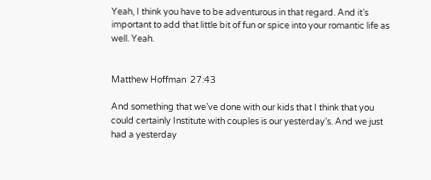Yeah, I think you have to be adventurous in that regard. And it’s important to add that little bit of fun or spice into your romantic life as well. Yeah.


Matthew Hoffman  27:43

And something that we’ve done with our kids that I think that you could certainly Institute with couples is our yesterday’s. And we just had a yesterday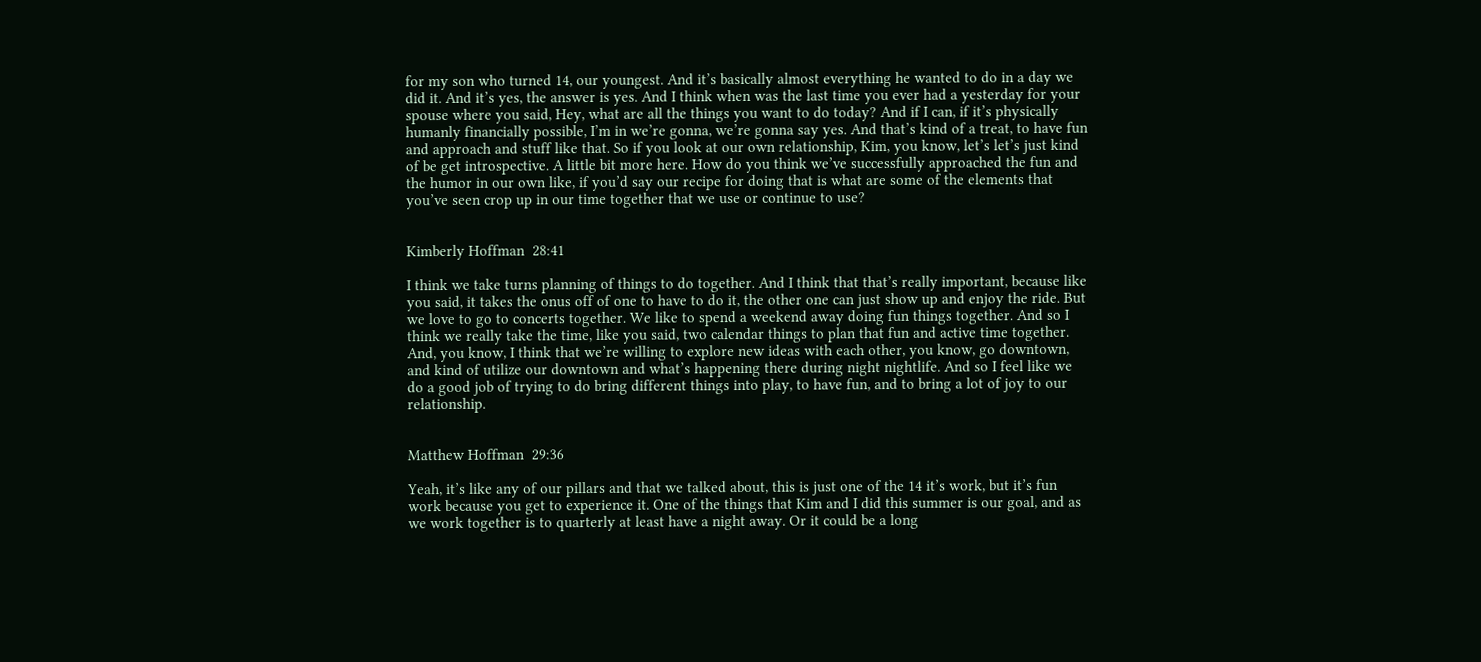for my son who turned 14, our youngest. And it’s basically almost everything he wanted to do in a day we did it. And it’s yes, the answer is yes. And I think when was the last time you ever had a yesterday for your spouse where you said, Hey, what are all the things you want to do today? And if I can, if it’s physically humanly financially possible, I’m in we’re gonna, we’re gonna say yes. And that’s kind of a treat, to have fun and approach and stuff like that. So if you look at our own relationship, Kim, you know, let’s let’s just kind of be get introspective. A little bit more here. How do you think we’ve successfully approached the fun and the humor in our own like, if you’d say our recipe for doing that is what are some of the elements that you’ve seen crop up in our time together that we use or continue to use?


Kimberly Hoffman  28:41

I think we take turns planning of things to do together. And I think that that’s really important, because like you said, it takes the onus off of one to have to do it, the other one can just show up and enjoy the ride. But we love to go to concerts together. We like to spend a weekend away doing fun things together. And so I think we really take the time, like you said, two calendar things to plan that fun and active time together. And, you know, I think that we’re willing to explore new ideas with each other, you know, go downtown, and kind of utilize our downtown and what’s happening there during night nightlife. And so I feel like we do a good job of trying to do bring different things into play, to have fun, and to bring a lot of joy to our relationship.


Matthew Hoffman  29:36

Yeah, it’s like any of our pillars and that we talked about, this is just one of the 14 it’s work, but it’s fun work because you get to experience it. One of the things that Kim and I did this summer is our goal, and as we work together is to quarterly at least have a night away. Or it could be a long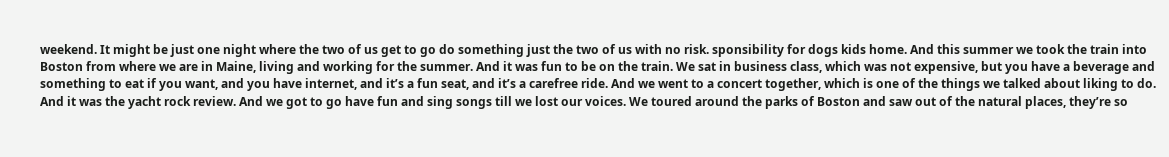weekend. It might be just one night where the two of us get to go do something just the two of us with no risk. sponsibility for dogs kids home. And this summer we took the train into Boston from where we are in Maine, living and working for the summer. And it was fun to be on the train. We sat in business class, which was not expensive, but you have a beverage and something to eat if you want, and you have internet, and it’s a fun seat, and it’s a carefree ride. And we went to a concert together, which is one of the things we talked about liking to do. And it was the yacht rock review. And we got to go have fun and sing songs till we lost our voices. We toured around the parks of Boston and saw out of the natural places, they’re so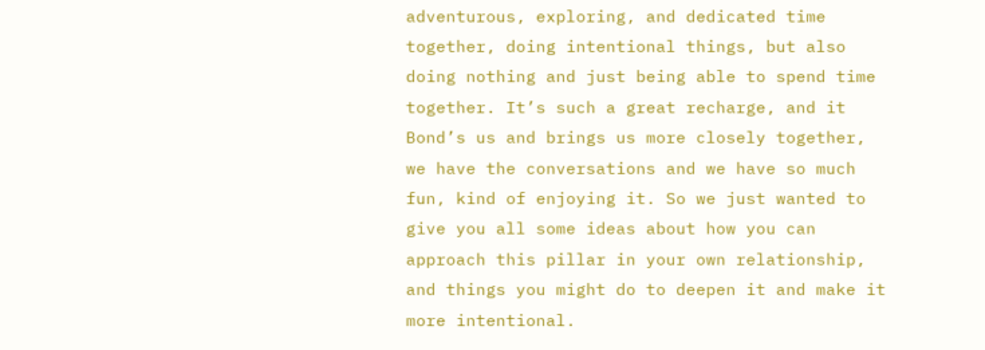adventurous, exploring, and dedicated time together, doing intentional things, but also doing nothing and just being able to spend time together. It’s such a great recharge, and it Bond’s us and brings us more closely together, we have the conversations and we have so much fun, kind of enjoying it. So we just wanted to give you all some ideas about how you can approach this pillar in your own relationship, and things you might do to deepen it and make it more intentional.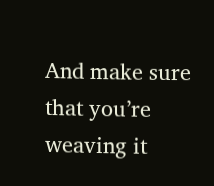And make sure that you’re weaving it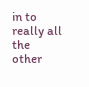in to really all the other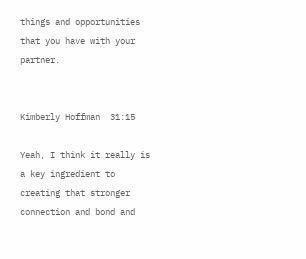things and opportunities that you have with your partner.


Kimberly Hoffman  31:15

Yeah, I think it really is a key ingredient to creating that stronger connection and bond and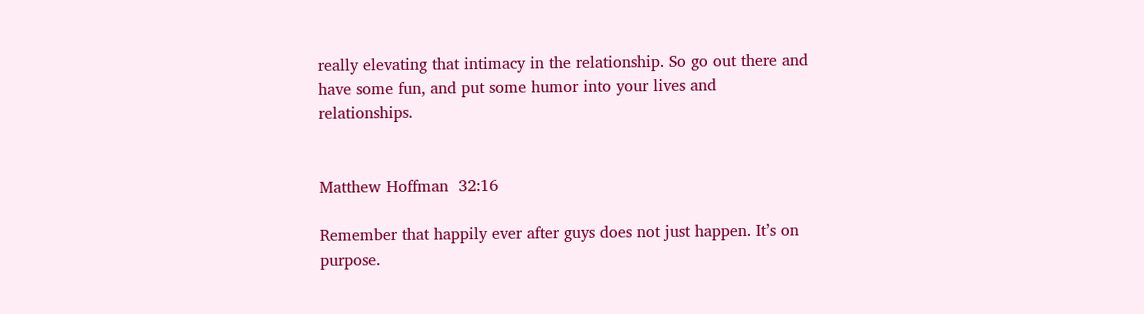really elevating that intimacy in the relationship. So go out there and have some fun, and put some humor into your lives and relationships.


Matthew Hoffman  32:16

Remember that happily ever after guys does not just happen. It’s on purpose.